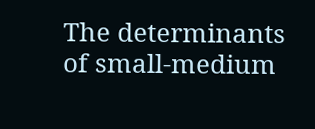The determinants of small-medium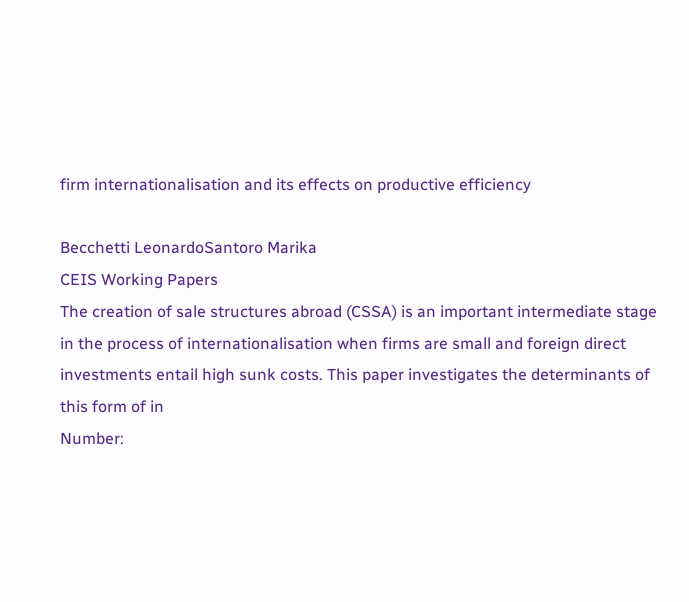firm internationalisation and its effects on productive efficiency

Becchetti LeonardoSantoro Marika
CEIS Working Papers
The creation of sale structures abroad (CSSA) is an important intermediate stage in the process of internationalisation when firms are small and foreign direct investments entail high sunk costs. This paper investigates the determinants of this form of in
Number: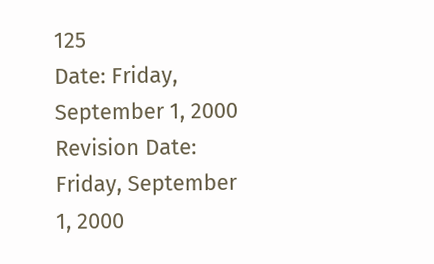125
Date: Friday, September 1, 2000
Revision Date: Friday, September 1, 2000